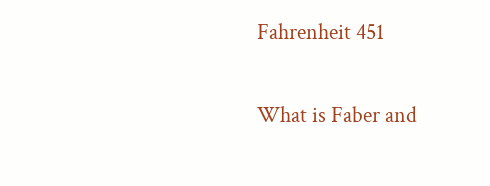Fahrenheit 451

What is Faber and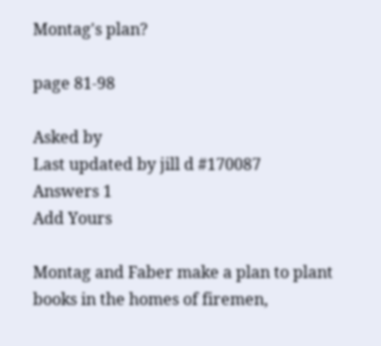Montag's plan?

page 81-98

Asked by
Last updated by jill d #170087
Answers 1
Add Yours

Montag and Faber make a plan to plant books in the homes of firemen,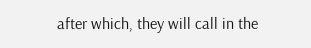after which, they will call in the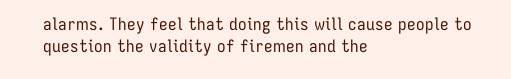alarms. They feel that doing this will cause people to question the validity of firemen and the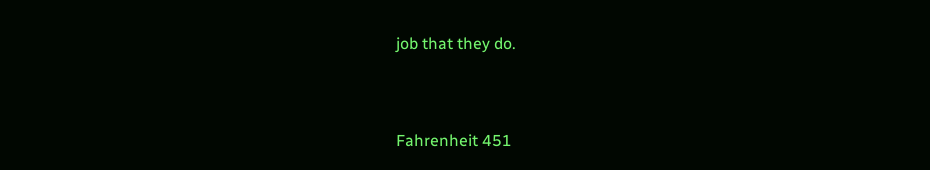job that they do.


Fahrenheit 451